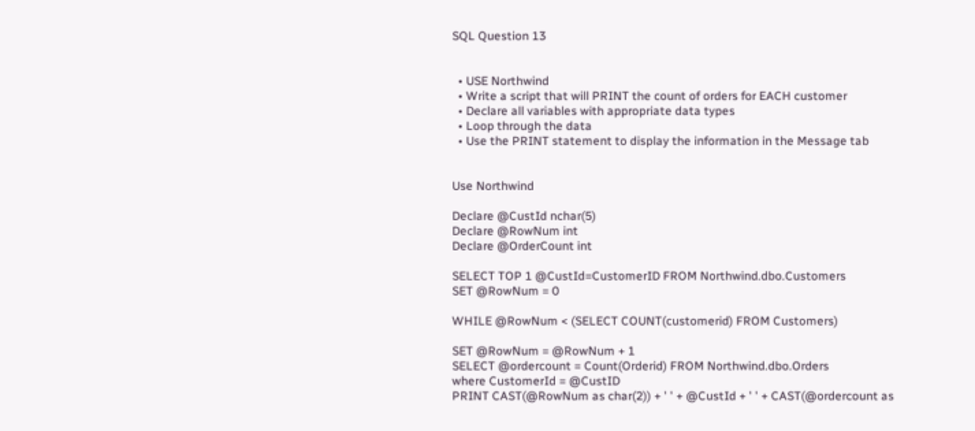SQL Question 13


  • USE Northwind
  • Write a script that will PRINT the count of orders for EACH customer
  • Declare all variables with appropriate data types
  • Loop through the data
  • Use the PRINT statement to display the information in the Message tab


Use Northwind

Declare @CustId nchar(5)
Declare @RowNum int
Declare @OrderCount int

SELECT TOP 1 @CustId=CustomerID FROM Northwind.dbo.Customers
SET @RowNum = 0

WHILE @RowNum < (SELECT COUNT(customerid) FROM Customers)

SET @RowNum = @RowNum + 1
SELECT @ordercount = Count(Orderid) FROM Northwind.dbo.Orders
where CustomerId = @CustID
PRINT CAST(@RowNum as char(2)) + ' ' + @CustId + ' ' + CAST(@ordercount as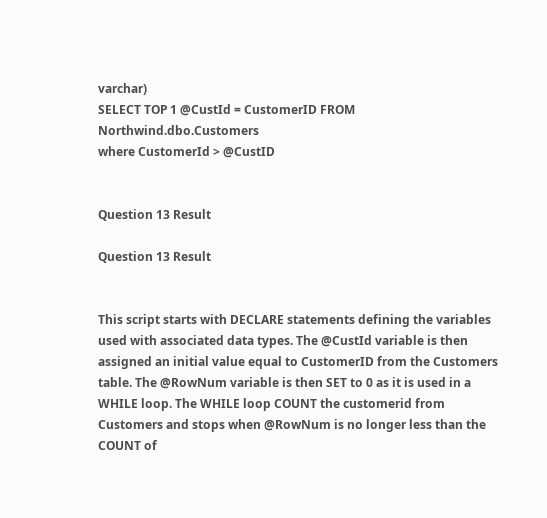varchar)
SELECT TOP 1 @CustId = CustomerID FROM Northwind.dbo.Customers
where CustomerId > @CustID


Question 13 Result

Question 13 Result


This script starts with DECLARE statements defining the variables used with associated data types. The @CustId variable is then assigned an initial value equal to CustomerID from the Customers table. The @RowNum variable is then SET to 0 as it is used in a WHILE loop. The WHILE loop COUNT the customerid from Customers and stops when @RowNum is no longer less than the COUNT of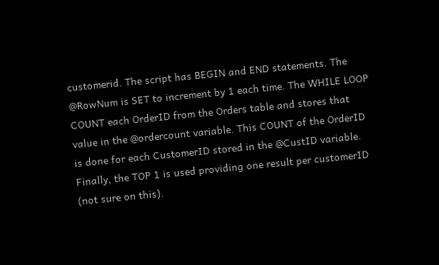customerid. The script has BEGIN and END statements. The @RowNum is SET to increment by 1 each time. The WHILE LOOP COUNT each OrderID from the Orders table and stores that value in the @ordercount variable. This COUNT of the OrderID is done for each CustomerID stored in the @CustID variable. Finally, the TOP 1 is used providing one result per customerID (not sure on this).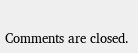Comments are closed.